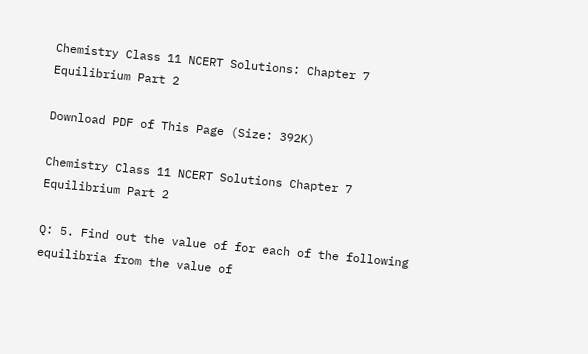Chemistry Class 11 NCERT Solutions: Chapter 7 Equilibrium Part 2

Download PDF of This Page (Size: 392K)

Chemistry Class 11 NCERT Solutions Chapter 7 Equilibrium Part 2

Q: 5. Find out the value of for each of the following equilibria from the value of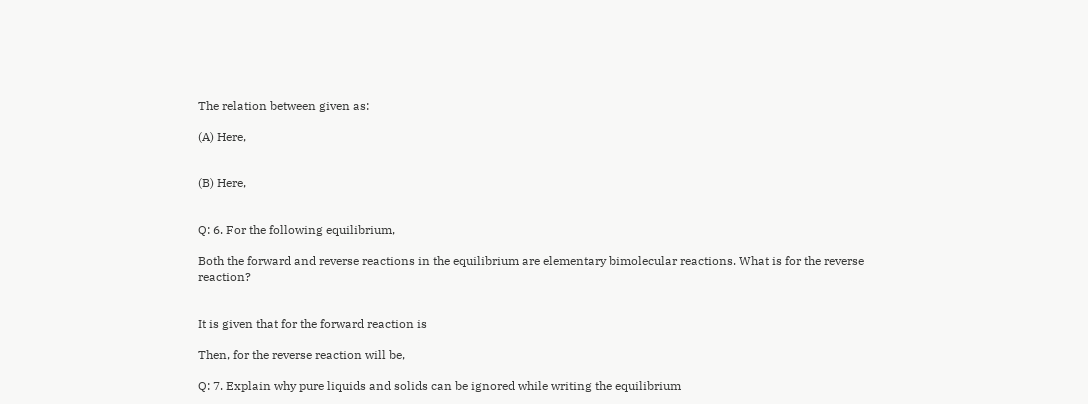The relation between given as:

(A) Here,


(B) Here,


Q: 6. For the following equilibrium,

Both the forward and reverse reactions in the equilibrium are elementary bimolecular reactions. What is for the reverse reaction?


It is given that for the forward reaction is

Then, for the reverse reaction will be,

Q: 7. Explain why pure liquids and solids can be ignored while writing the equilibrium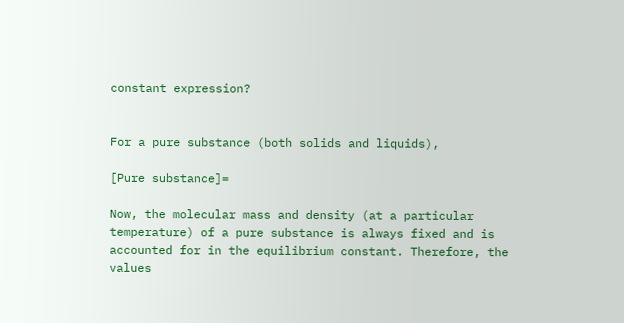constant expression?


For a pure substance (both solids and liquids),

[Pure substance]=

Now, the molecular mass and density (at a particular temperature) of a pure substance is always fixed and is accounted for in the equilibrium constant. Therefore, the values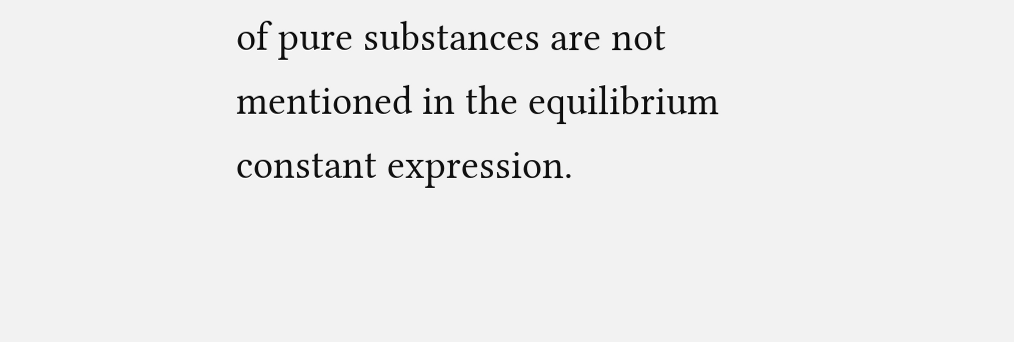of pure substances are not mentioned in the equilibrium constant expression.